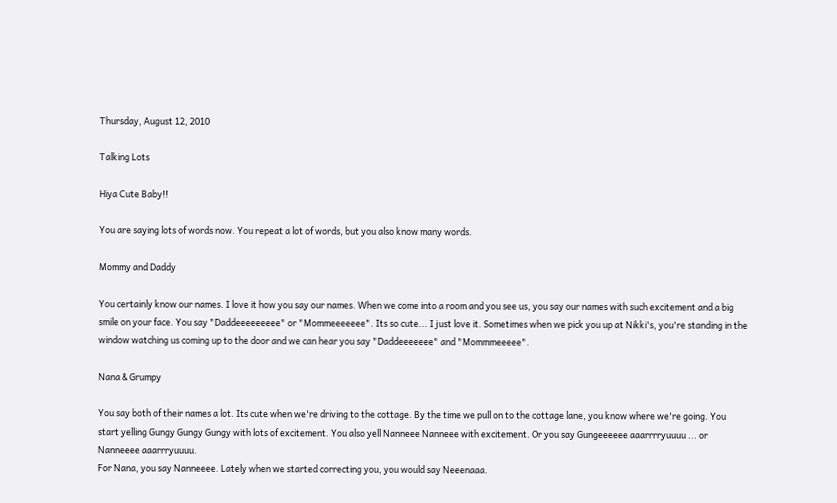Thursday, August 12, 2010

Talking Lots

Hiya Cute Baby!!

You are saying lots of words now. You repeat a lot of words, but you also know many words.

Mommy and Daddy

You certainly know our names. I love it how you say our names. When we come into a room and you see us, you say our names with such excitement and a big smile on your face. You say "Daddeeeeeeeee" or "Mommeeeeeee". Its so cute... I just love it. Sometimes when we pick you up at Nikki's, you're standing in the window watching us coming up to the door and we can hear you say "Daddeeeeeee" and "Mommmeeeee".

Nana & Grumpy

You say both of their names a lot. Its cute when we're driving to the cottage. By the time we pull on to the cottage lane, you know where we're going. You start yelling Gungy Gungy Gungy with lots of excitement. You also yell Nanneee Nanneee with excitement. Or you say Gungeeeeee aaarrrryuuuu ... or Nanneeee aaarrryuuuu.
For Nana, you say Nanneeee. Lately when we started correcting you, you would say Neeenaaa.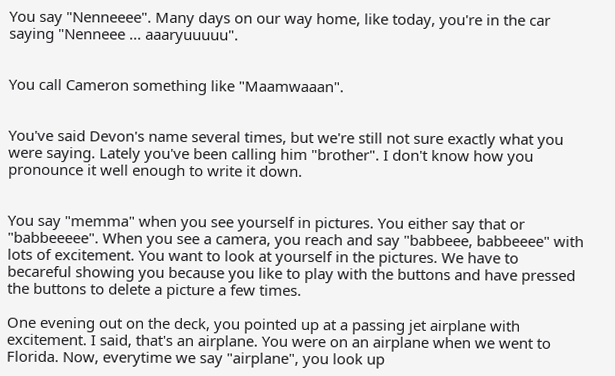You say "Nenneeee". Many days on our way home, like today, you're in the car saying "Nenneee ... aaaryuuuuu".


You call Cameron something like "Maamwaaan".


You've said Devon's name several times, but we're still not sure exactly what you were saying. Lately you've been calling him "brother". I don't know how you pronounce it well enough to write it down.


You say "memma" when you see yourself in pictures. You either say that or "babbeeeee". When you see a camera, you reach and say "babbeee, babbeeee" with lots of excitement. You want to look at yourself in the pictures. We have to becareful showing you because you like to play with the buttons and have pressed the buttons to delete a picture a few times.

One evening out on the deck, you pointed up at a passing jet airplane with excitement. I said, that's an airplane. You were on an airplane when we went to Florida. Now, everytime we say "airplane", you look up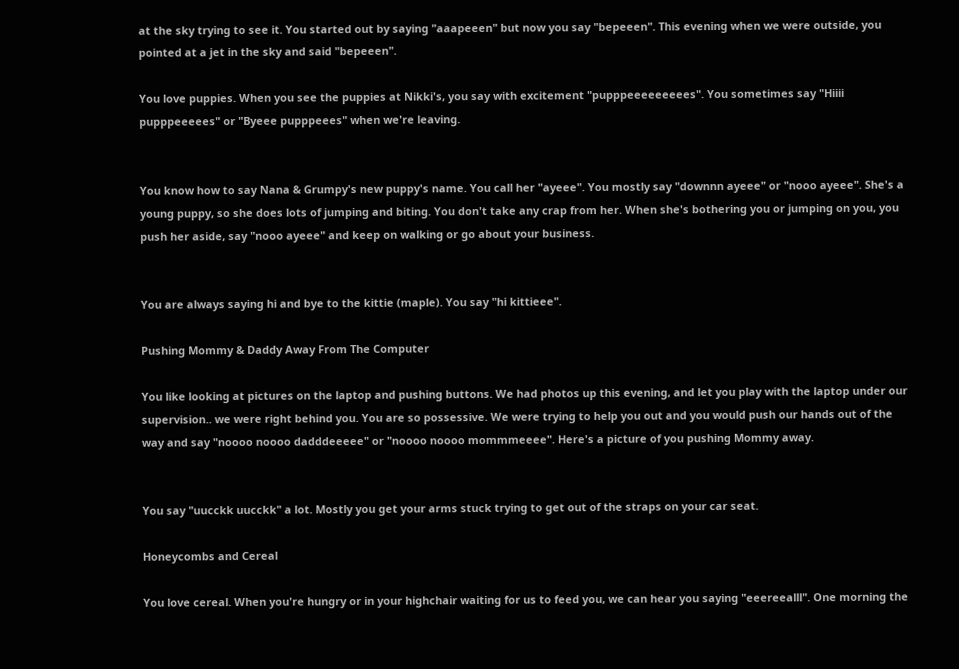at the sky trying to see it. You started out by saying "aaapeeen" but now you say "bepeeen". This evening when we were outside, you pointed at a jet in the sky and said "bepeeen".

You love puppies. When you see the puppies at Nikki's, you say with excitement "pupppeeeeeeeees". You sometimes say "Hiiii pupppeeeees" or "Byeee pupppeees" when we're leaving.


You know how to say Nana & Grumpy's new puppy's name. You call her "ayeee". You mostly say "downnn ayeee" or "nooo ayeee". She's a young puppy, so she does lots of jumping and biting. You don't take any crap from her. When she's bothering you or jumping on you, you push her aside, say "nooo ayeee" and keep on walking or go about your business.


You are always saying hi and bye to the kittie (maple). You say "hi kittieee".

Pushing Mommy & Daddy Away From The Computer

You like looking at pictures on the laptop and pushing buttons. We had photos up this evening, and let you play with the laptop under our supervision.. we were right behind you. You are so possessive. We were trying to help you out and you would push our hands out of the way and say "noooo noooo dadddeeeee" or "noooo noooo mommmeeee". Here's a picture of you pushing Mommy away.


You say "uucckk uucckk" a lot. Mostly you get your arms stuck trying to get out of the straps on your car seat.

Honeycombs and Cereal

You love cereal. When you're hungry or in your highchair waiting for us to feed you, we can hear you saying "eeereealll". One morning the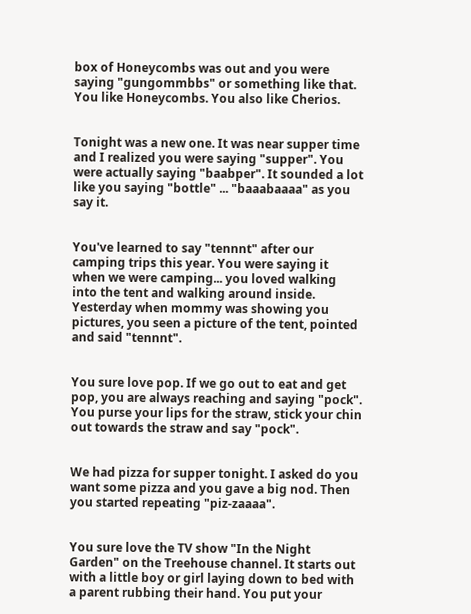box of Honeycombs was out and you were saying "gungommbbs" or something like that. You like Honeycombs. You also like Cherios.


Tonight was a new one. It was near supper time and I realized you were saying "supper". You were actually saying "baabper". It sounded a lot like you saying "bottle" ... "baaabaaaa" as you say it.


You've learned to say "tennnt" after our camping trips this year. You were saying it when we were camping... you loved walking into the tent and walking around inside. Yesterday when mommy was showing you pictures, you seen a picture of the tent, pointed and said "tennnt".


You sure love pop. If we go out to eat and get pop, you are always reaching and saying "pock". You purse your lips for the straw, stick your chin out towards the straw and say "pock".


We had pizza for supper tonight. I asked do you want some pizza and you gave a big nod. Then you started repeating "piz-zaaaa".


You sure love the TV show "In the Night Garden" on the Treehouse channel. It starts out with a little boy or girl laying down to bed with a parent rubbing their hand. You put your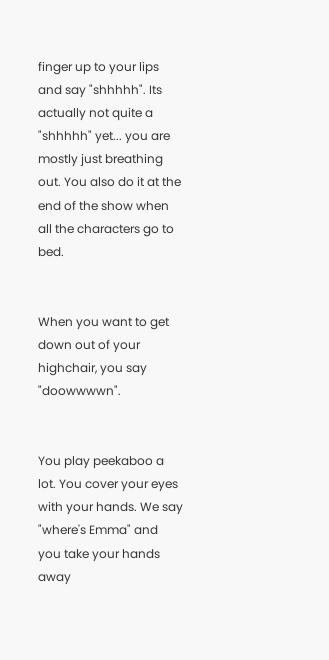finger up to your lips and say "shhhhh". Its actually not quite a "shhhhh" yet... you are mostly just breathing out. You also do it at the end of the show when all the characters go to bed.


When you want to get down out of your highchair, you say "doowwwwn".


You play peekaboo a lot. You cover your eyes with your hands. We say "where's Emma" and you take your hands away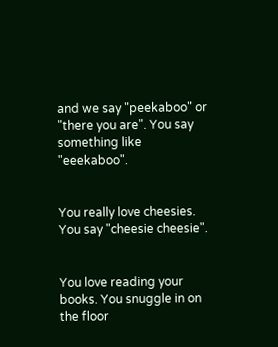and we say "peekaboo" or "there you are". You say something like "eeekaboo".


You really love cheesies. You say "cheesie cheesie".


You love reading your books. You snuggle in on the floor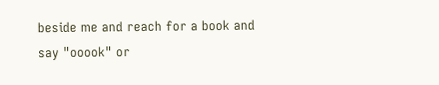beside me and reach for a book and say "ooook" or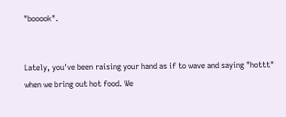"booook".


Lately, you've been raising your hand as if to wave and saying "hottt" when we bring out hot food. We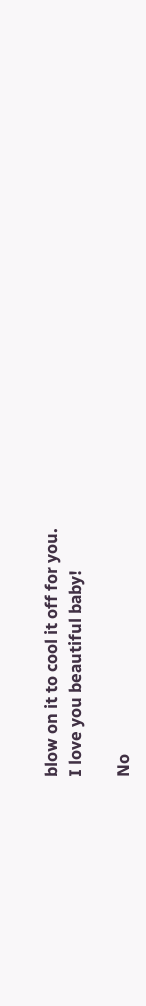blow on it to cool it off for you.
I love you beautiful baby!

No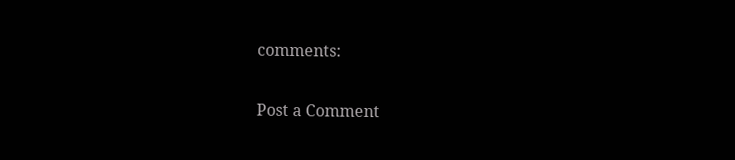comments:

Post a Comment